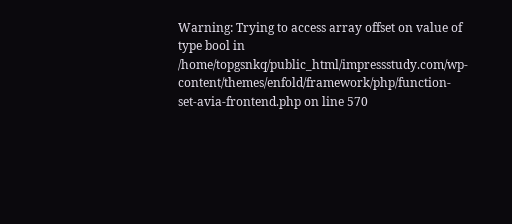Warning: Trying to access array offset on value of type bool in /home/topgsnkq/public_html/impressstudy.com/wp-content/themes/enfold/framework/php/function-set-avia-frontend.php on line 570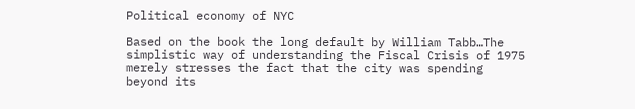Political economy of NYC

Based on the book the long default by William Tabb…The simplistic way of understanding the Fiscal Crisis of 1975 merely stresses the fact that the city was spending beyond its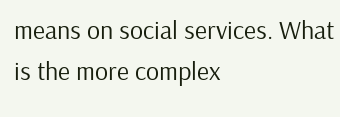means on social services. What is the more complex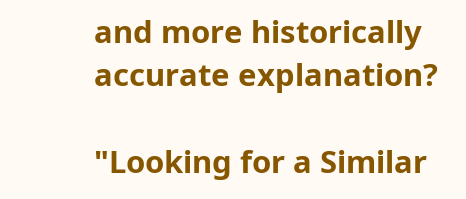and more historically accurate explanation?

"Looking for a Similar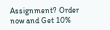Assignment? Order now and Get 10%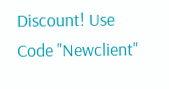Discount! Use Code "Newclient"